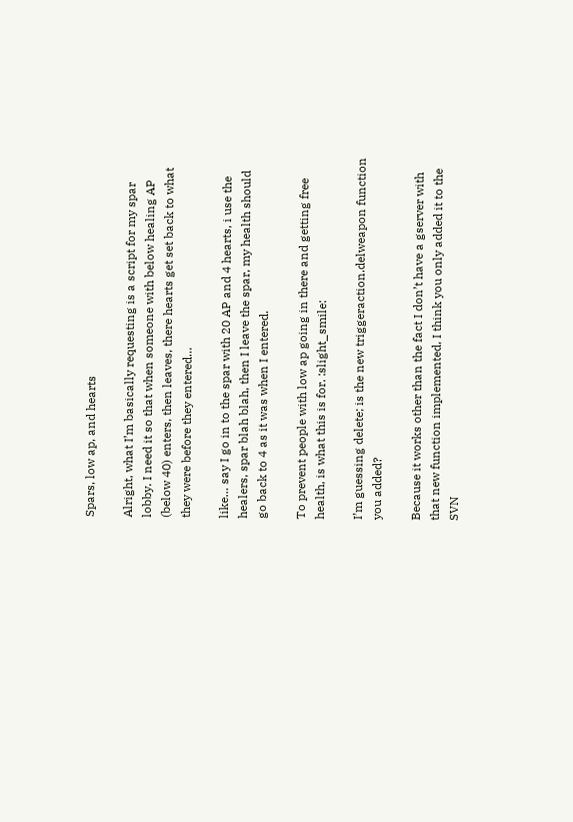Spars, low ap, and hearts

Alright, what I’m basically requesting is a script for my spar lobby. I need it so that when someone with below healing AP (below 40) enters, then leaves, there hearts get set back to what they were before they entered…

like… say I go in to the spar with 20 AP and 4 hearts, i use the healers, spar blah blah, then I leave the spar, my health should go back to 4 as it was when I entered.

To prevent people with low ap going in there and getting free health, is what this is for. :slight_smile:

I’m guessing delete; is the new triggeraction.delweapon function you added?

Because it works other than the fact I don’t have a gserver with that new function implemented, I think you only added it to the SVN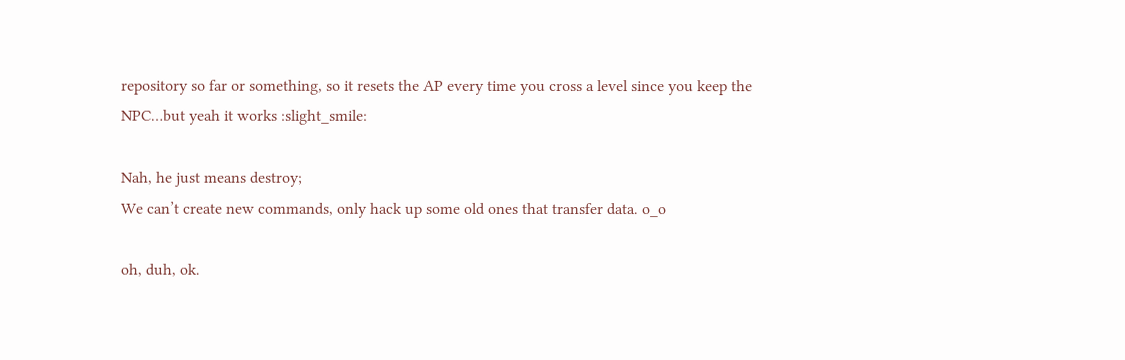repository so far or something, so it resets the AP every time you cross a level since you keep the NPC…but yeah it works :slight_smile:

Nah, he just means destroy;
We can’t create new commands, only hack up some old ones that transfer data. o_o

oh, duh, ok.